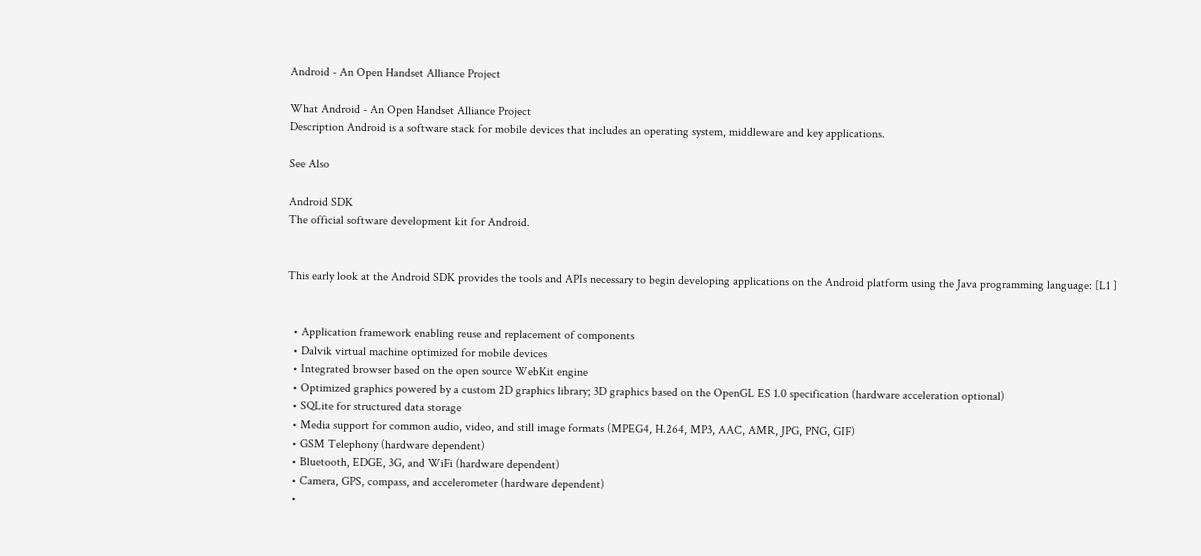Android - An Open Handset Alliance Project

What Android - An Open Handset Alliance Project
Description Android is a software stack for mobile devices that includes an operating system, middleware and key applications.

See Also

Android SDK
The official software development kit for Android.


This early look at the Android SDK provides the tools and APIs necessary to begin developing applications on the Android platform using the Java programming language: [L1 ]


  • Application framework enabling reuse and replacement of components
  • Dalvik virtual machine optimized for mobile devices
  • Integrated browser based on the open source WebKit engine
  • Optimized graphics powered by a custom 2D graphics library; 3D graphics based on the OpenGL ES 1.0 specification (hardware acceleration optional)
  • SQLite for structured data storage
  • Media support for common audio, video, and still image formats (MPEG4, H.264, MP3, AAC, AMR, JPG, PNG, GIF)
  • GSM Telephony (hardware dependent)
  • Bluetooth, EDGE, 3G, and WiFi (hardware dependent)
  • Camera, GPS, compass, and accelerometer (hardware dependent)
  •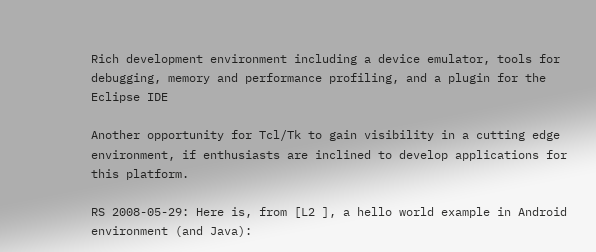Rich development environment including a device emulator, tools for debugging, memory and performance profiling, and a plugin for the Eclipse IDE

Another opportunity for Tcl/Tk to gain visibility in a cutting edge environment, if enthusiasts are inclined to develop applications for this platform.

RS 2008-05-29: Here is, from [L2 ], a hello world example in Android environment (and Java):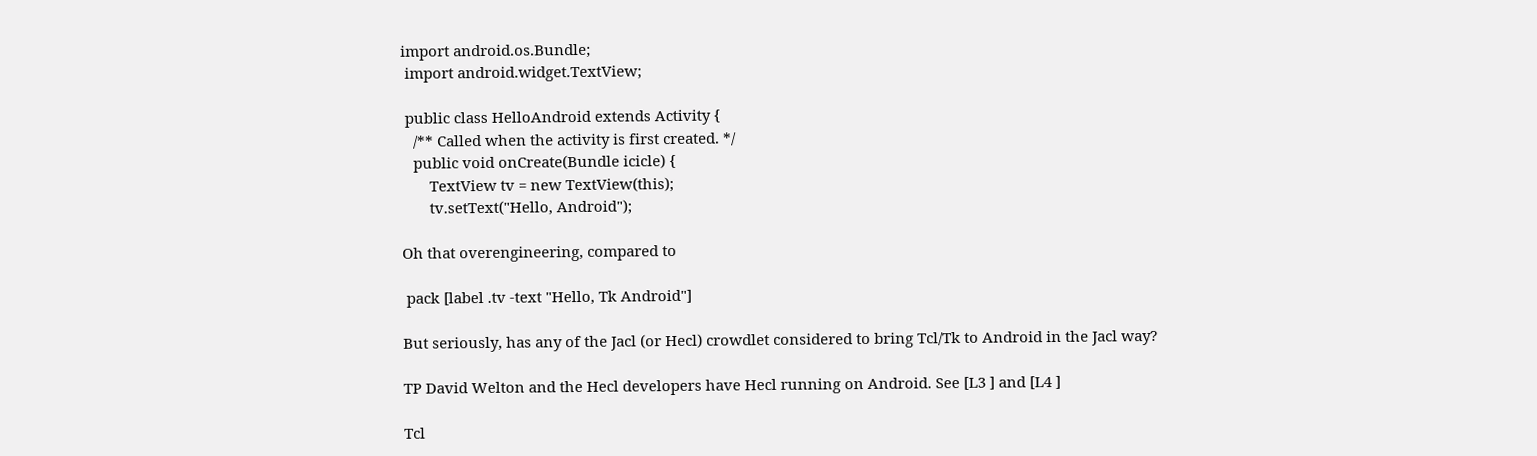import android.os.Bundle;
 import android.widget.TextView;

 public class HelloAndroid extends Activity {
   /** Called when the activity is first created. */
   public void onCreate(Bundle icicle) {
       TextView tv = new TextView(this);
       tv.setText("Hello, Android");

Oh that overengineering, compared to

 pack [label .tv -text "Hello, Tk Android"]

But seriously, has any of the Jacl (or Hecl) crowdlet considered to bring Tcl/Tk to Android in the Jacl way?

TP David Welton and the Hecl developers have Hecl running on Android. See [L3 ] and [L4 ]

Tcl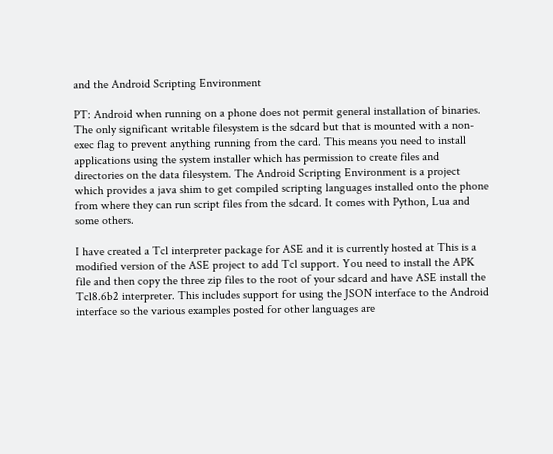and the Android Scripting Environment

PT: Android when running on a phone does not permit general installation of binaries. The only significant writable filesystem is the sdcard but that is mounted with a non-exec flag to prevent anything running from the card. This means you need to install applications using the system installer which has permission to create files and directories on the data filesystem. The Android Scripting Environment is a project which provides a java shim to get compiled scripting languages installed onto the phone from where they can run script files from the sdcard. It comes with Python, Lua and some others.

I have created a Tcl interpreter package for ASE and it is currently hosted at This is a modified version of the ASE project to add Tcl support. You need to install the APK file and then copy the three zip files to the root of your sdcard and have ASE install the Tcl8.6b2 interpreter. This includes support for using the JSON interface to the Android interface so the various examples posted for other languages are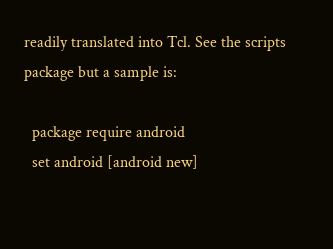readily translated into Tcl. See the scripts package but a sample is:

  package require android
  set android [android new]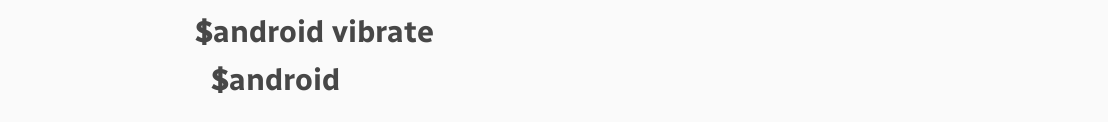$android vibrate
  $android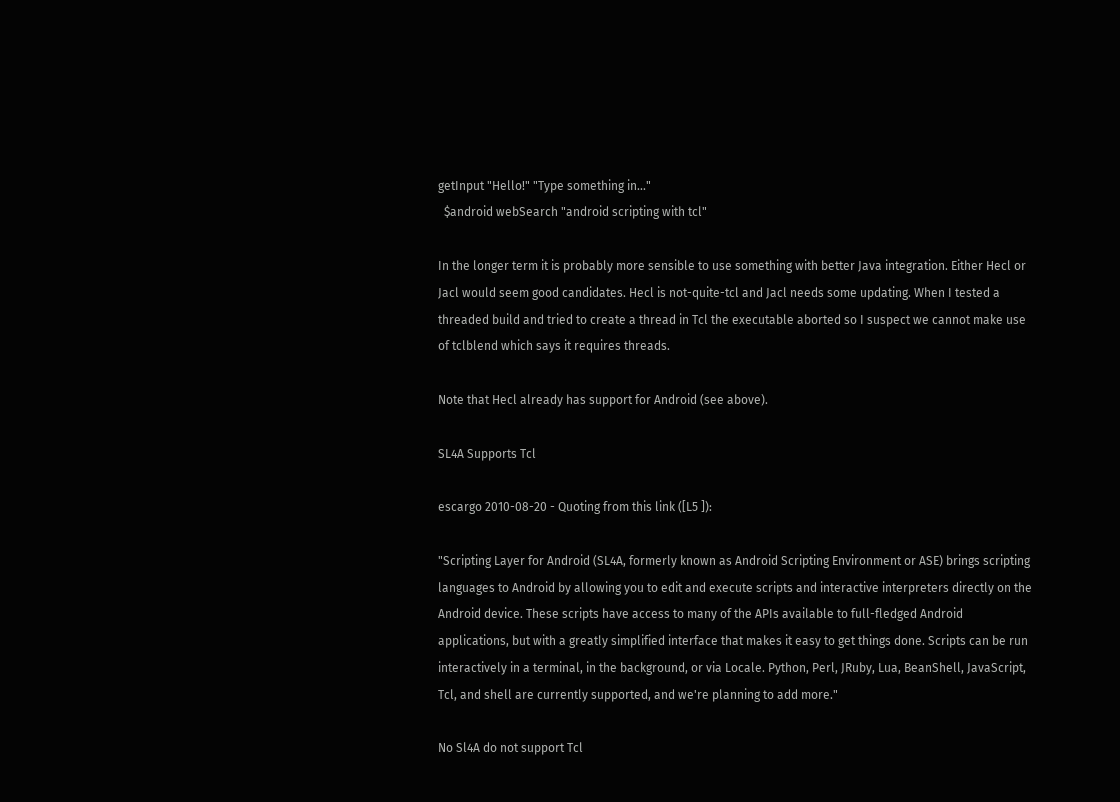getInput "Hello!" "Type something in..."
  $android webSearch "android scripting with tcl"

In the longer term it is probably more sensible to use something with better Java integration. Either Hecl or Jacl would seem good candidates. Hecl is not-quite-tcl and Jacl needs some updating. When I tested a threaded build and tried to create a thread in Tcl the executable aborted so I suspect we cannot make use of tclblend which says it requires threads.

Note that Hecl already has support for Android (see above).

SL4A Supports Tcl

escargo 2010-08-20 - Quoting from this link ([L5 ]):

"Scripting Layer for Android (SL4A, formerly known as Android Scripting Environment or ASE) brings scripting languages to Android by allowing you to edit and execute scripts and interactive interpreters directly on the Android device. These scripts have access to many of the APIs available to full-fledged Android applications, but with a greatly simplified interface that makes it easy to get things done. Scripts can be run interactively in a terminal, in the background, or via Locale. Python, Perl, JRuby, Lua, BeanShell, JavaScript, Tcl, and shell are currently supported, and we're planning to add more."

No Sl4A do not support Tcl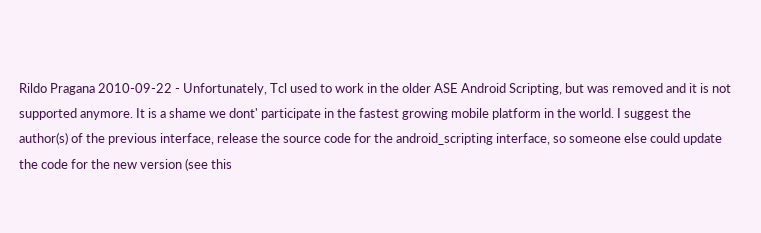Rildo Pragana 2010-09-22 - Unfortunately, Tcl used to work in the older ASE Android Scripting, but was removed and it is not supported anymore. It is a shame we dont' participate in the fastest growing mobile platform in the world. I suggest the author(s) of the previous interface, release the source code for the android_scripting interface, so someone else could update the code for the new version (see this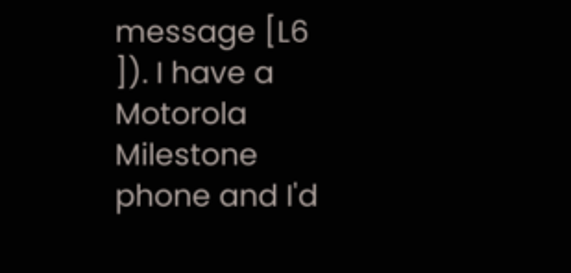message [L6 ]). I have a Motorola Milestone phone and I'd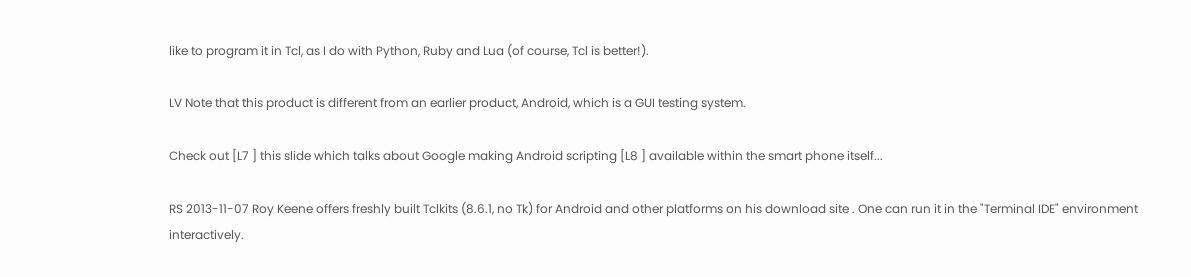like to program it in Tcl, as I do with Python, Ruby and Lua (of course, Tcl is better!).

LV Note that this product is different from an earlier product, Android, which is a GUI testing system.

Check out [L7 ] this slide which talks about Google making Android scripting [L8 ] available within the smart phone itself...

RS 2013-11-07 Roy Keene offers freshly built Tclkits (8.6.1, no Tk) for Android and other platforms on his download site . One can run it in the "Terminal IDE" environment interactively.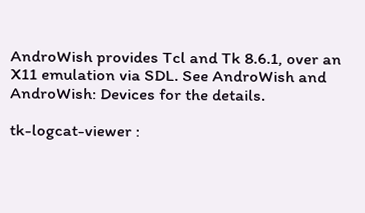AndroWish provides Tcl and Tk 8.6.1, over an X11 emulation via SDL. See AndroWish and AndroWish: Devices for the details.

tk-logcat-viewer :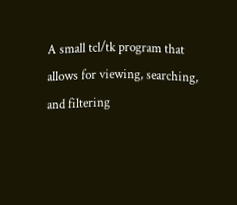A small tcl/tk program that allows for viewing, searching, and filtering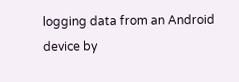logging data from an Android device by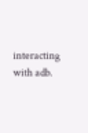interacting with adb.